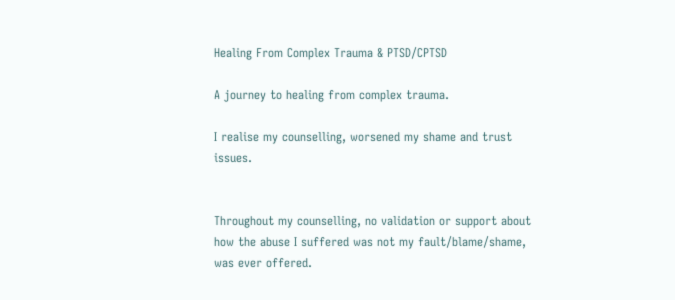Healing From Complex Trauma & PTSD/CPTSD

A journey to healing from complex trauma.

I realise my counselling, worsened my shame and trust issues.


Throughout my counselling, no validation or support about how the abuse I suffered was not my fault/blame/shame, was ever offered.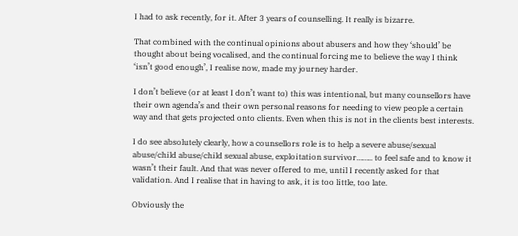I had to ask recently, for it. After 3 years of counselling. It really is bizarre.

That combined with the continual opinions about abusers and how they ‘should’ be thought about being vocalised, and the continual forcing me to believe the way I think ‘isn’t good enough’, I realise now, made my journey harder.

I don’t believe (or at least I don’t want to) this was intentional, but many counsellors have their own agenda’s and their own personal reasons for needing to view people a certain way and that gets projected onto clients. Even when this is not in the clients best interests.

I do see absolutely clearly, how a counsellors role is to help a severe abuse/sexual abuse/child abuse/child sexual abuse, exploitation survivor…….. to feel safe and to know it wasn’t their fault. And that was never offered to me, until I recently asked for that validation. And I realise that in having to ask, it is too little, too late.

Obviously the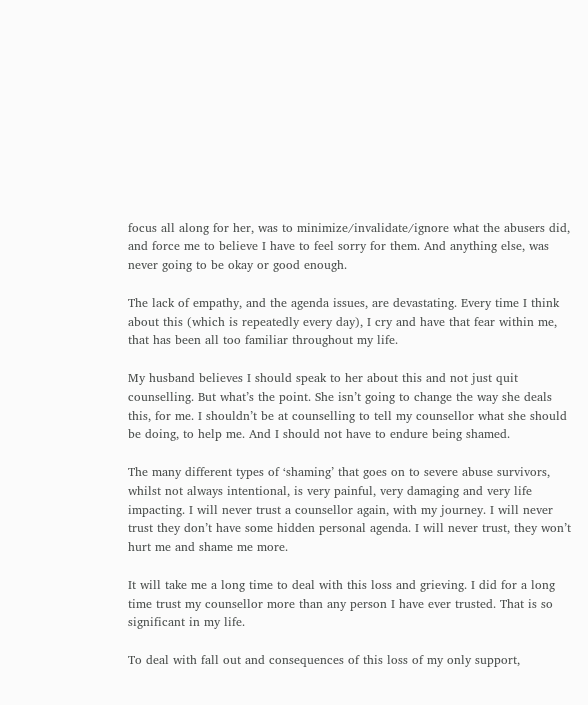focus all along for her, was to minimize/invalidate/ignore what the abusers did, and force me to believe I have to feel sorry for them. And anything else, was never going to be okay or good enough.

The lack of empathy, and the agenda issues, are devastating. Every time I think about this (which is repeatedly every day), I cry and have that fear within me, that has been all too familiar throughout my life.

My husband believes I should speak to her about this and not just quit counselling. But what’s the point. She isn’t going to change the way she deals this, for me. I shouldn’t be at counselling to tell my counsellor what she should be doing, to help me. And I should not have to endure being shamed.

The many different types of ‘shaming’ that goes on to severe abuse survivors, whilst not always intentional, is very painful, very damaging and very life impacting. I will never trust a counsellor again, with my journey. I will never trust they don’t have some hidden personal agenda. I will never trust, they won’t hurt me and shame me more.

It will take me a long time to deal with this loss and grieving. I did for a long time trust my counsellor more than any person I have ever trusted. That is so significant in my life.

To deal with fall out and consequences of this loss of my only support,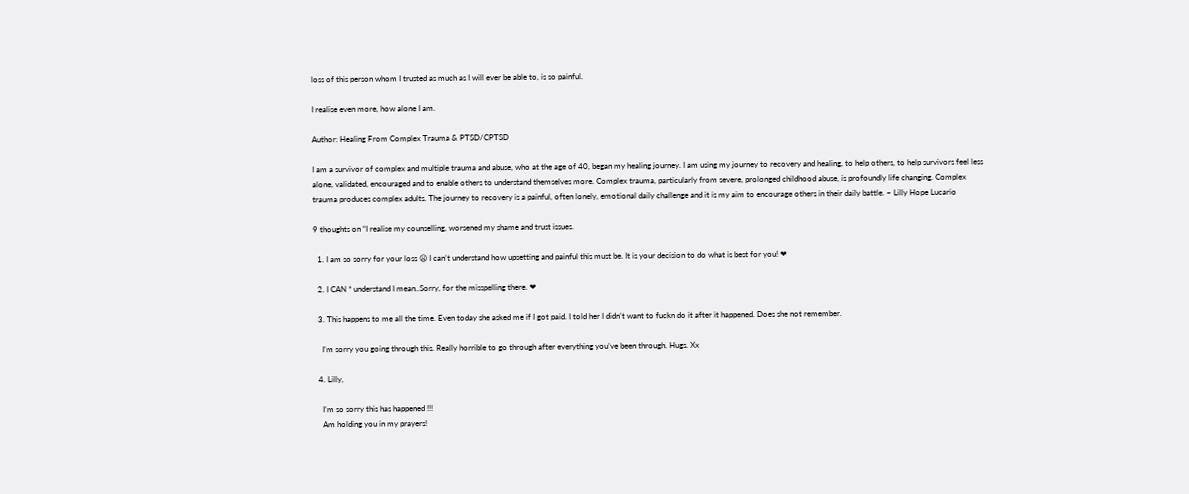loss of this person whom I trusted as much as I will ever be able to, is so painful.

I realise even more, how alone I am.

Author: Healing From Complex Trauma & PTSD/CPTSD

I am a survivor of complex and multiple trauma and abuse, who at the age of 40, began my healing journey. I am using my journey to recovery and healing, to help others, to help survivors feel less alone, validated, encouraged and to enable others to understand themselves more. Complex trauma, particularly from severe, prolonged childhood abuse, is profoundly life changing. Complex trauma produces complex adults. The journey to recovery is a painful, often lonely, emotional daily challenge and it is my aim to encourage others in their daily battle. ~ Lilly Hope Lucario

9 thoughts on “I realise my counselling, worsened my shame and trust issues.

  1. I am so sorry for your loss 😦 I can’t understand how upsetting and painful this must be. It is your decision to do what is best for you! ❤

  2. I CAN * understand I mean..Sorry, for the misspelling there. ❤

  3. This happens to me all the time. Even today she asked me if I got paid. I told her I didn’t want to fuckn do it after it happened. Does she not remember.

    I’m sorry you going through this. Really horrible to go through after everything you’ve been through. Hugs. Xx

  4. Lilly,

    I’m so sorry this has happened !!!
    Am holding you in my prayers!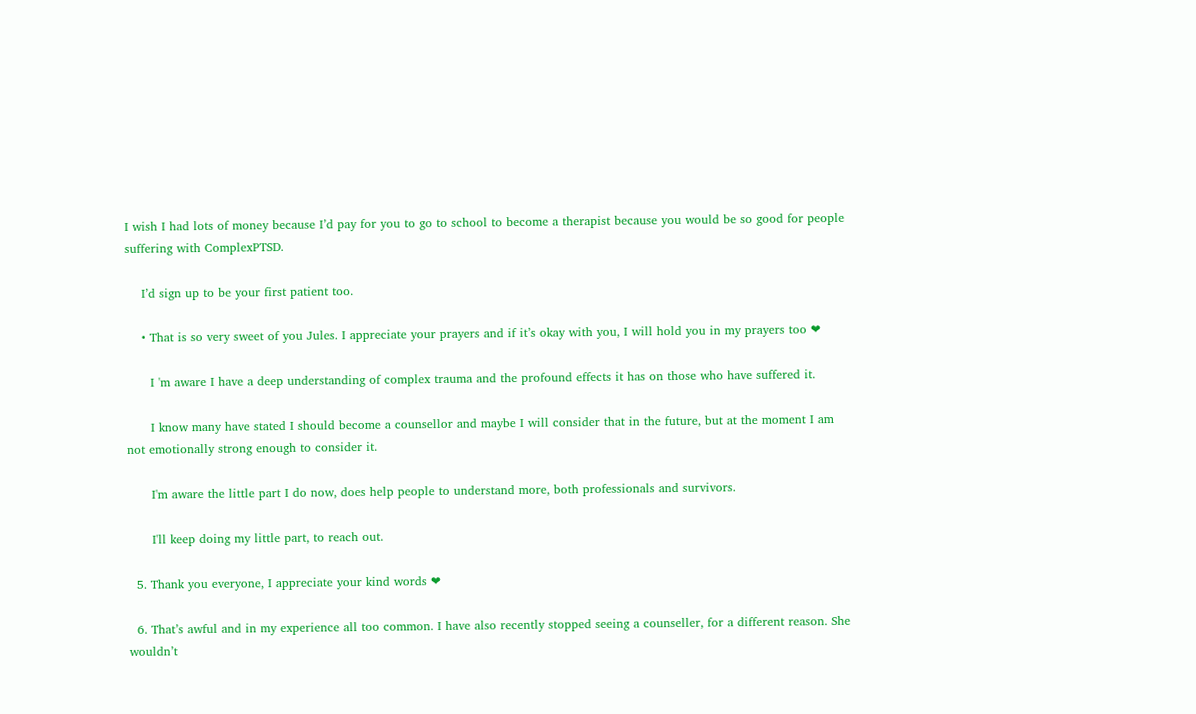I wish I had lots of money because I’d pay for you to go to school to become a therapist because you would be so good for people suffering with ComplexPTSD.

    I’d sign up to be your first patient too.

    • That is so very sweet of you Jules. I appreciate your prayers and if it’s okay with you, I will hold you in my prayers too ❤

      I 'm aware I have a deep understanding of complex trauma and the profound effects it has on those who have suffered it.

      I know many have stated I should become a counsellor and maybe I will consider that in the future, but at the moment I am not emotionally strong enough to consider it.

      I'm aware the little part I do now, does help people to understand more, both professionals and survivors.

      I'll keep doing my little part, to reach out.

  5. Thank you everyone, I appreciate your kind words ❤

  6. That’s awful and in my experience all too common. I have also recently stopped seeing a counseller, for a different reason. She wouldn’t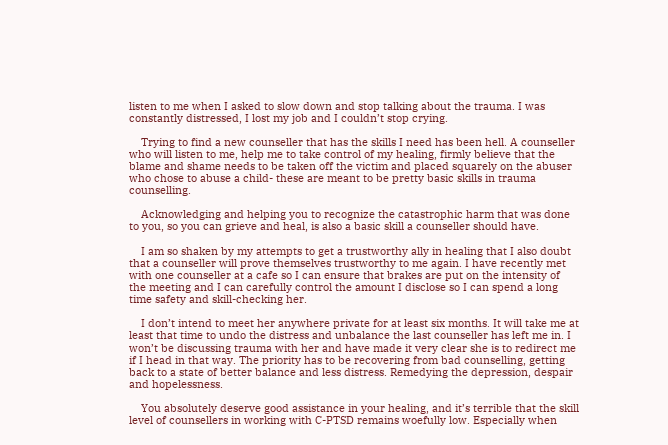listen to me when I asked to slow down and stop talking about the trauma. I was constantly distressed, I lost my job and I couldn’t stop crying.

    Trying to find a new counseller that has the skills I need has been hell. A counseller who will listen to me, help me to take control of my healing, firmly believe that the blame and shame needs to be taken off the victim and placed squarely on the abuser who chose to abuse a child- these are meant to be pretty basic skills in trauma counselling.

    Acknowledging and helping you to recognize the catastrophic harm that was done to you, so you can grieve and heal, is also a basic skill a counseller should have.

    I am so shaken by my attempts to get a trustworthy ally in healing that I also doubt that a counseller will prove themselves trustworthy to me again. I have recently met with one counseller at a cafe so I can ensure that brakes are put on the intensity of the meeting and I can carefully control the amount I disclose so I can spend a long time safety and skill-checking her.

    I don’t intend to meet her anywhere private for at least six months. It will take me at least that time to undo the distress and unbalance the last counseller has left me in. I won’t be discussing trauma with her and have made it very clear she is to redirect me if I head in that way. The priority has to be recovering from bad counselling, getting back to a state of better balance and less distress. Remedying the depression, despair and hopelessness.

    You absolutely deserve good assistance in your healing, and it’s terrible that the skill level of counsellers in working with C-PTSD remains woefully low. Especially when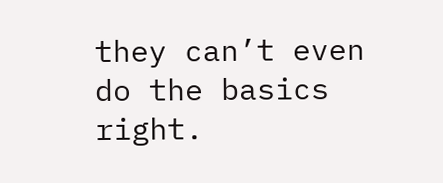they can’t even do the basics right.